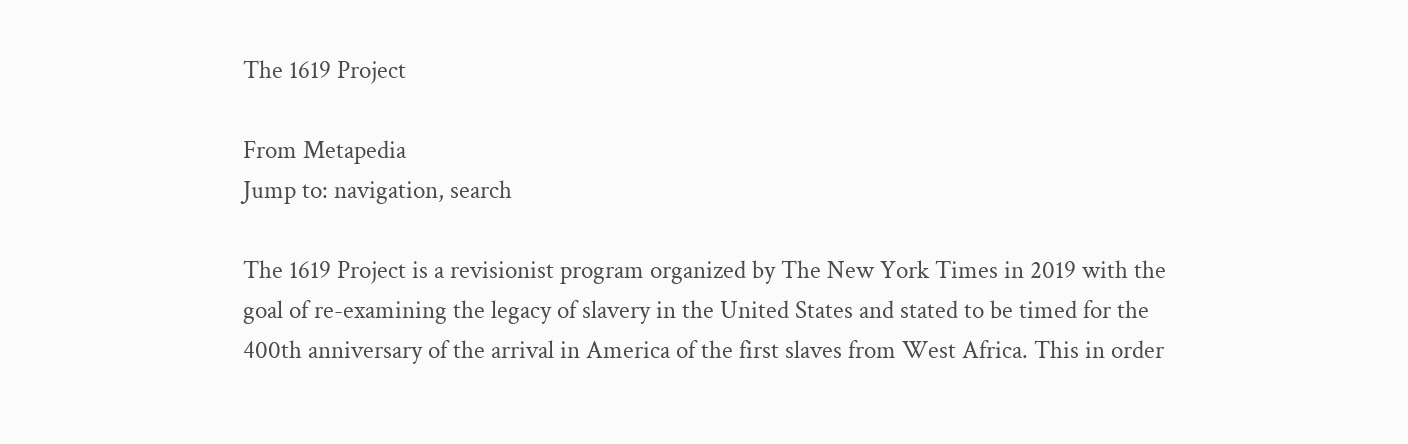The 1619 Project

From Metapedia
Jump to: navigation, search

The 1619 Project is a revisionist program organized by The New York Times in 2019 with the goal of re-examining the legacy of slavery in the United States and stated to be timed for the 400th anniversary of the arrival in America of the first slaves from West Africa. This in order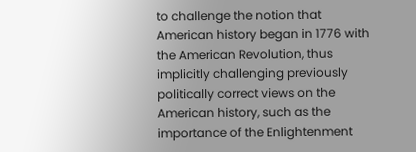to challenge the notion that American history began in 1776 with the American Revolution, thus implicitly challenging previously politically correct views on the American history, such as the importance of the Enlightenment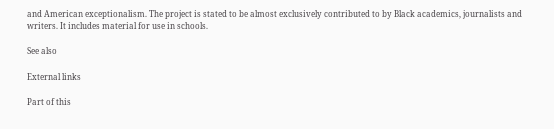and American exceptionalism. The project is stated to be almost exclusively contributed to by Black academics, journalists and writers. It includes material for use in schools.

See also

External links

Part of this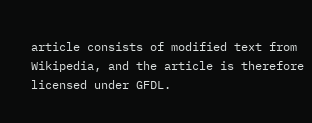article consists of modified text from Wikipedia, and the article is therefore licensed under GFDL.